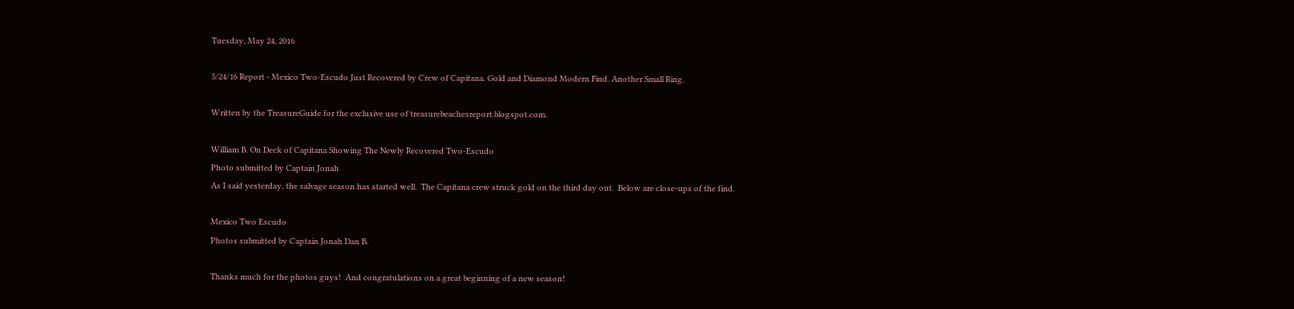Tuesday, May 24, 2016

5/24/16 Report - Mexico Two-Escudo Just Recovered by Crew of Capitana. Gold and Diamond Modern Find. Another Small Ring.

Written by the TreasureGuide for the exclusive use of treasurebeachesreport.blogspot.com.

William B. On Deck of Capitana Showing The Newly Recovered Two-Escudo
Photo submitted by Captain Jonah
As I said yesterday, the salvage season has started well.  The Capitana crew struck gold on the third day out.  Below are close-ups of the find.

Mexico Two Escudo
Photos submitted by Captain Jonah Dan B.

Thanks much for the photos guys!  And congratulations on a great beginning of a new season!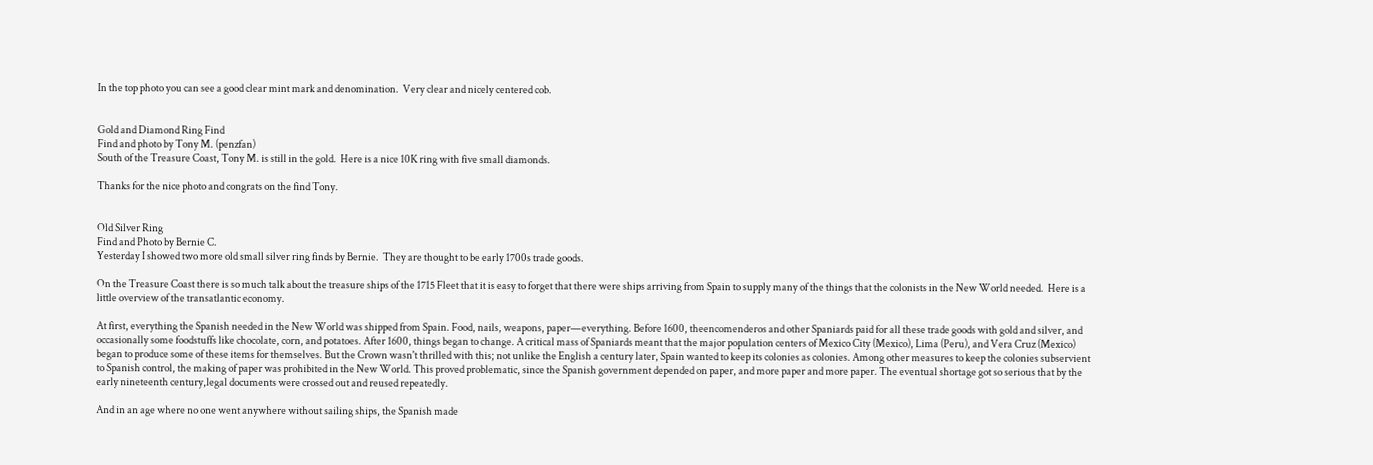In the top photo you can see a good clear mint mark and denomination.  Very clear and nicely centered cob.


Gold and Diamond Ring Find
Find and photo by Tony M. (penzfan)
South of the Treasure Coast, Tony M. is still in the gold.  Here is a nice 10K ring with five small diamonds.

Thanks for the nice photo and congrats on the find Tony.


Old Silver Ring
Find and Photo by Bernie C.
Yesterday I showed two more old small silver ring finds by Bernie.  They are thought to be early 1700s trade goods.

On the Treasure Coast there is so much talk about the treasure ships of the 1715 Fleet that it is easy to forget that there were ships arriving from Spain to supply many of the things that the colonists in the New World needed.  Here is a little overview of the transatlantic economy.

At first, everything the Spanish needed in the New World was shipped from Spain. Food, nails, weapons, paper—everything. Before 1600, theencomenderos and other Spaniards paid for all these trade goods with gold and silver, and occasionally some foodstuffs like chocolate, corn, and potatoes. After 1600, things began to change. A critical mass of Spaniards meant that the major population centers of Mexico City (Mexico), Lima (Peru), and Vera Cruz (Mexico) began to produce some of these items for themselves. But the Crown wasn't thrilled with this; not unlike the English a century later, Spain wanted to keep its colonies as colonies. Among other measures to keep the colonies subservient to Spanish control, the making of paper was prohibited in the New World. This proved problematic, since the Spanish government depended on paper, and more paper and more paper. The eventual shortage got so serious that by the early nineteenth century,legal documents were crossed out and reused repeatedly.

And in an age where no one went anywhere without sailing ships, the Spanish made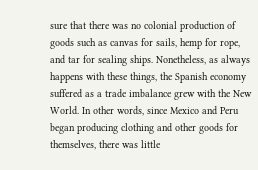sure that there was no colonial production of goods such as canvas for sails, hemp for rope, and tar for sealing ships. Nonetheless, as always happens with these things, the Spanish economy suffered as a trade imbalance grew with the New World. In other words, since Mexico and Peru began producing clothing and other goods for themselves, there was little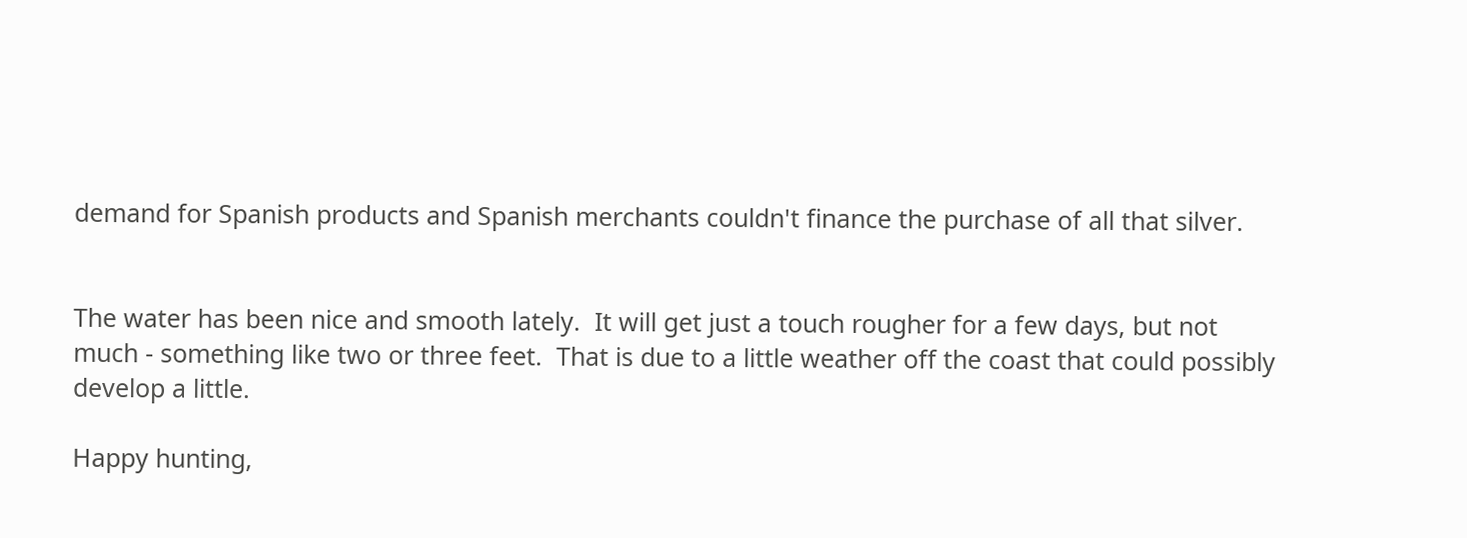demand for Spanish products and Spanish merchants couldn't finance the purchase of all that silver.


The water has been nice and smooth lately.  It will get just a touch rougher for a few days, but not much - something like two or three feet.  That is due to a little weather off the coast that could possibly develop a little.

Happy hunting,